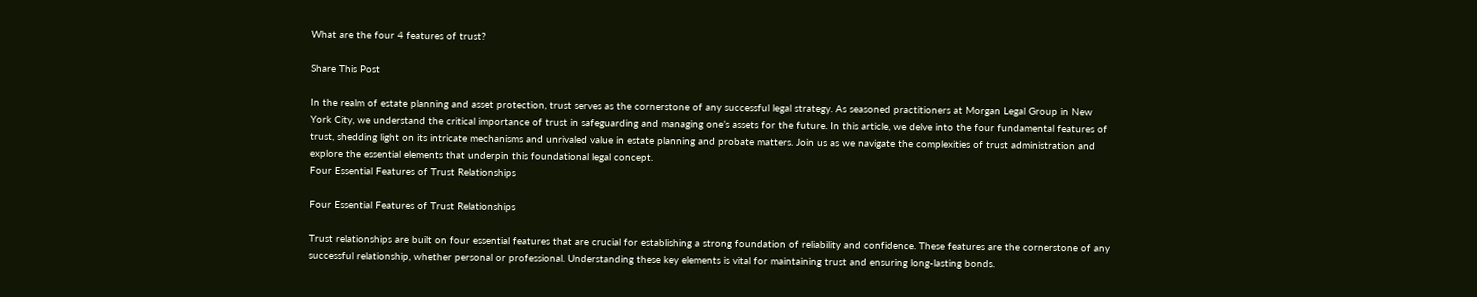What are the four 4 features of trust?

Share This Post

In the realm of estate planning and asset protection, trust serves as the cornerstone of any successful legal strategy. As seasoned practitioners at Morgan Legal Group in New York City, we understand the critical importance of trust in safeguarding and managing one’s assets for the future. In this article, we delve into the four fundamental features of trust, shedding light on its intricate mechanisms and unrivaled value in estate planning and probate matters. Join us as we navigate the complexities of trust administration and explore the essential elements that underpin this foundational legal concept.
Four Essential Features of Trust Relationships

Four Essential Features of Trust Relationships

Trust relationships are built on four essential features that are crucial for establishing a strong foundation of reliability and confidence. These features are the cornerstone of any successful relationship, whether personal or professional. Understanding these key elements is vital for maintaining trust and ensuring long-lasting bonds.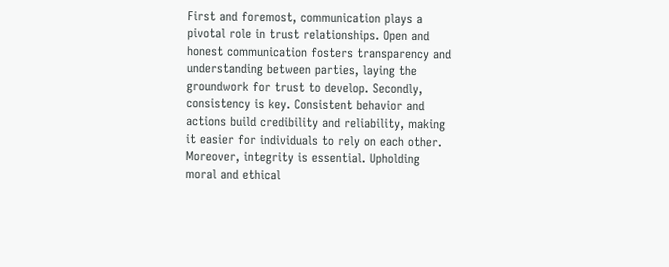First and foremost, communication plays a pivotal role in trust relationships. Open and honest communication fosters transparency and understanding between parties, laying the groundwork for trust to develop. Secondly, consistency is key. Consistent behavior and actions build credibility and reliability, making it easier for individuals to rely on each other. Moreover, integrity is essential. Upholding moral and ethical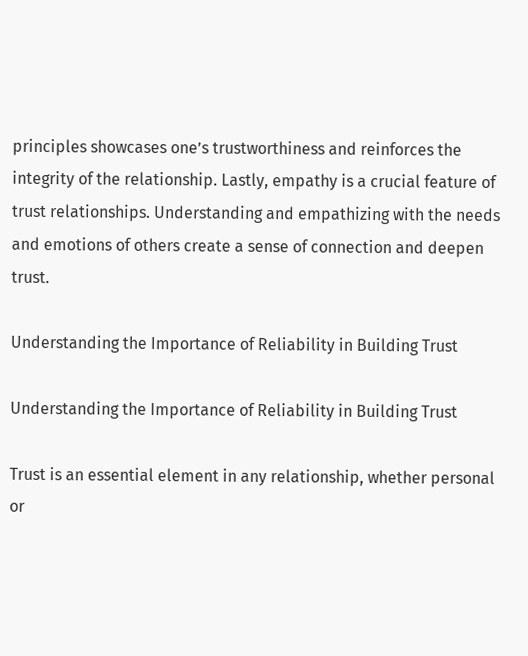principles showcases one’s trustworthiness and reinforces the integrity of the relationship. Lastly, empathy is a crucial feature of trust relationships. Understanding and empathizing with the needs and emotions of others create a sense of connection and deepen trust.

Understanding the Importance of Reliability in Building Trust

Understanding the Importance of Reliability in Building Trust

Trust is an essential element in any relationship, whether personal or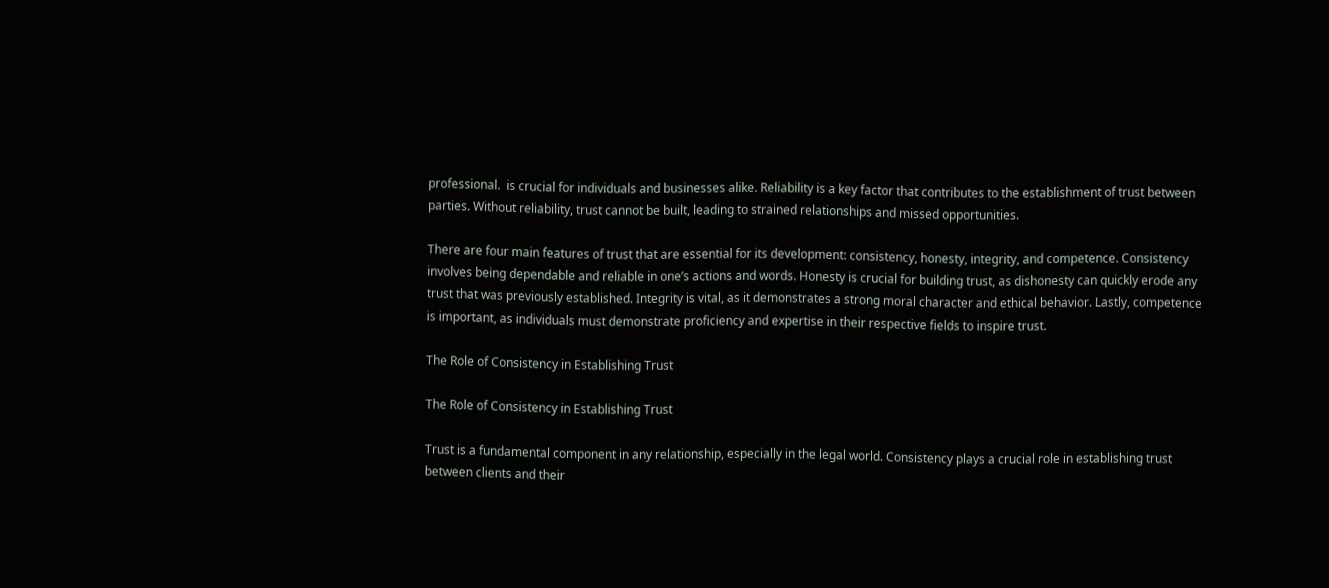professional.  is crucial for individuals and businesses alike. Reliability is a key factor that contributes to the establishment of trust between parties. Without reliability, trust cannot be built, leading to strained relationships and missed opportunities.

There are four main features of trust that are essential for its development: consistency, honesty, integrity, and competence. Consistency involves being dependable and reliable in one’s actions and words. Honesty is crucial for building trust, as dishonesty can quickly erode any trust that was previously established. Integrity is vital, as it demonstrates a strong moral character and ethical behavior. Lastly, competence is important, as individuals must demonstrate proficiency and expertise in their respective fields to inspire trust.

The Role of Consistency in Establishing Trust

The Role of Consistency in Establishing Trust

Trust is a fundamental component in any relationship, especially in the legal world. Consistency plays a crucial role in establishing trust between clients and their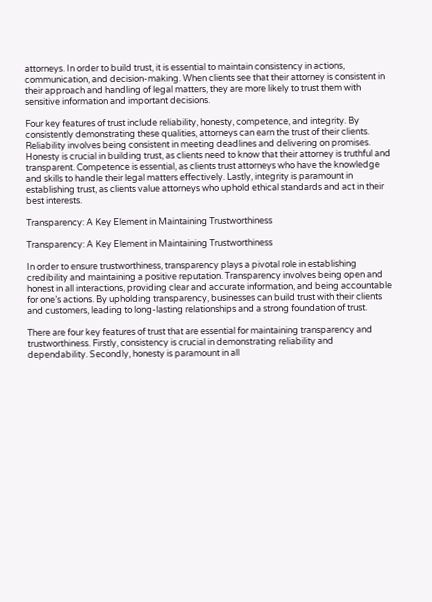attorneys. In order to build trust, it is essential to maintain consistency in actions, communication, and decision-making. When clients see that their attorney is consistent in their approach and handling of legal matters, they are more likely to trust them with sensitive information and important decisions.

Four key features of trust include reliability, honesty, competence, and integrity. By consistently demonstrating these qualities, attorneys can earn the trust of their clients. Reliability involves being consistent in meeting deadlines and delivering on promises. Honesty is crucial in building trust, as clients need to know that their attorney is truthful and transparent. Competence is essential, as clients trust attorneys who have the knowledge and skills to handle their legal matters effectively. Lastly, integrity is paramount in establishing trust, as clients value attorneys who uphold ethical standards and act in their best interests.

Transparency: A Key Element in Maintaining Trustworthiness

Transparency: A Key Element in Maintaining Trustworthiness

In order to ensure trustworthiness, transparency plays a pivotal role in establishing credibility and maintaining a positive reputation. Transparency involves being open and honest in all interactions, providing clear and accurate information, and being accountable for one’s actions. By upholding transparency, businesses can build trust with their clients and customers, leading to long-lasting relationships and a strong foundation of trust.

There are four key features of trust that are essential for maintaining transparency and trustworthiness. Firstly, consistency is crucial in demonstrating reliability and dependability. Secondly, honesty is paramount in all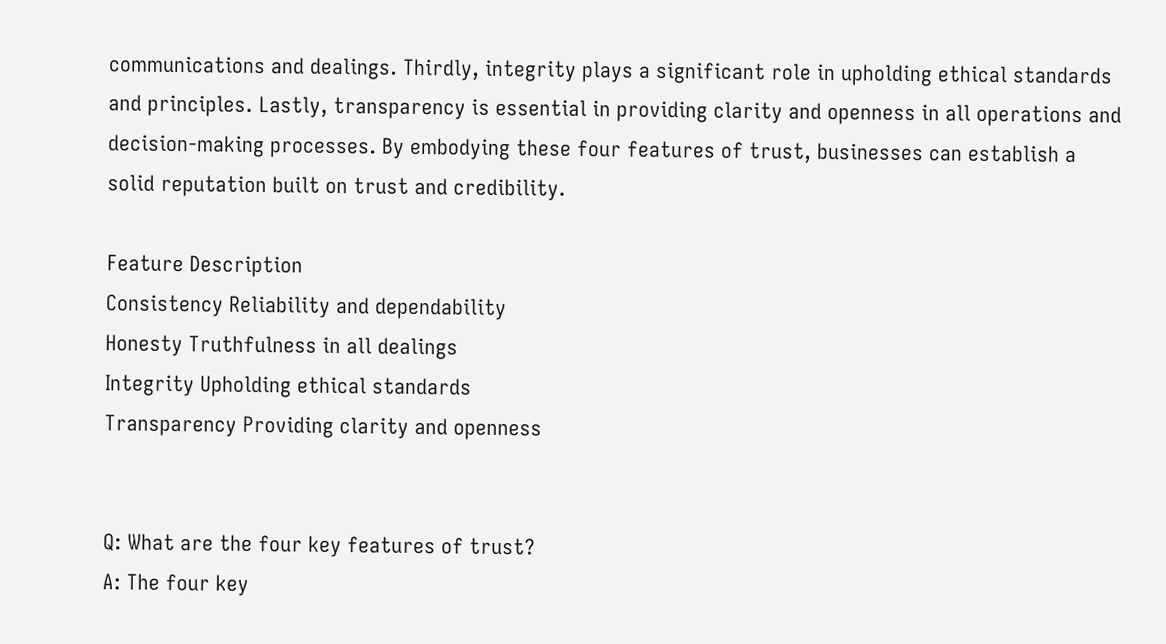communications and dealings. Thirdly, integrity plays a significant role in upholding ethical standards and principles. Lastly, transparency is essential in providing clarity and openness in all operations and decision-making processes. By embodying these four features of trust, businesses can establish a solid reputation built on trust and credibility.

Feature Description
Consistency Reliability and dependability
Honesty Truthfulness in all dealings
Integrity Upholding ethical standards
Transparency Providing clarity and openness


Q: What are the four key features of trust?
A: The four key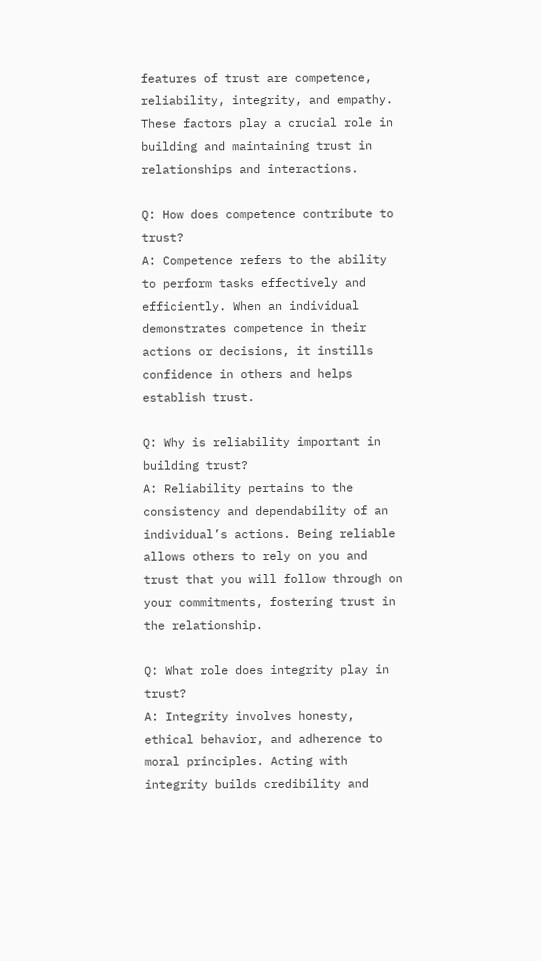features of trust are competence, reliability, integrity, and empathy. These factors play a crucial role in building and maintaining trust in relationships and interactions.

Q: How does competence contribute to trust?
A: Competence refers to the ability to perform tasks effectively and efficiently. When an individual demonstrates competence in their actions or decisions, it instills confidence in others and helps establish trust.

Q: Why is reliability important in building trust?
A: Reliability pertains to the consistency and dependability of an individual’s actions. Being reliable allows others to rely on you and trust that you will follow through on your commitments, fostering trust in the relationship.

Q: What role does integrity play in trust?
A: Integrity involves honesty, ethical behavior, and adherence to moral principles. Acting with integrity builds credibility and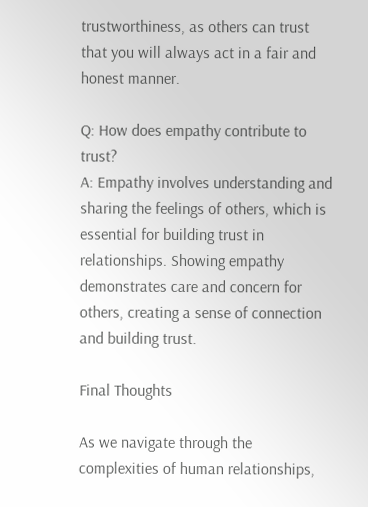trustworthiness, as others can trust that you will always act in a fair and honest manner.

Q: How does empathy contribute to trust?
A: Empathy involves understanding and sharing the feelings of others, which is essential for building trust in relationships. Showing empathy demonstrates care and concern for others, creating a sense of connection and building trust.

Final Thoughts

As we navigate through the complexities of human relationships,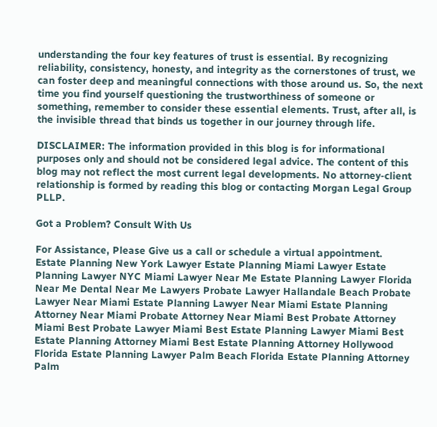understanding the four key features of trust is essential. By recognizing reliability, consistency, honesty, and integrity as the cornerstones of trust, we can foster deep and meaningful connections with those around us. So, the next time you find yourself questioning the trustworthiness of someone or something, remember to consider these essential elements. Trust, after all, is the invisible thread that binds us together in our journey through life.

DISCLAIMER: The information provided in this blog is for informational purposes only and should not be considered legal advice. The content of this blog may not reflect the most current legal developments. No attorney-client relationship is formed by reading this blog or contacting Morgan Legal Group PLLP.

Got a Problem? Consult With Us

For Assistance, Please Give us a call or schedule a virtual appointment.
Estate Planning New York Lawyer Estate Planning Miami Lawyer Estate Planning Lawyer NYC Miami Lawyer Near Me Estate Planning Lawyer Florida Near Me Dental Near Me Lawyers Probate Lawyer Hallandale Beach Probate Lawyer Near Miami Estate Planning Lawyer Near Miami Estate Planning Attorney Near Miami Probate Attorney Near Miami Best Probate Attorney Miami Best Probate Lawyer Miami Best Estate Planning Lawyer Miami Best Estate Planning Attorney Miami Best Estate Planning Attorney Hollywood Florida Estate Planning Lawyer Palm Beach Florida Estate Planning Attorney Palm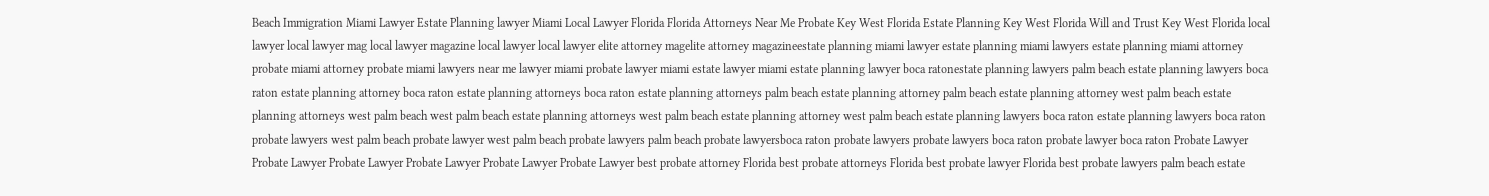Beach Immigration Miami Lawyer Estate Planning lawyer Miami Local Lawyer Florida Florida Attorneys Near Me Probate Key West Florida Estate Planning Key West Florida Will and Trust Key West Florida local lawyer local lawyer mag local lawyer magazine local lawyer local lawyer elite attorney magelite attorney magazineestate planning miami lawyer estate planning miami lawyers estate planning miami attorney probate miami attorney probate miami lawyers near me lawyer miami probate lawyer miami estate lawyer miami estate planning lawyer boca ratonestate planning lawyers palm beach estate planning lawyers boca raton estate planning attorney boca raton estate planning attorneys boca raton estate planning attorneys palm beach estate planning attorney palm beach estate planning attorney west palm beach estate planning attorneys west palm beach west palm beach estate planning attorneys west palm beach estate planning attorney west palm beach estate planning lawyers boca raton estate planning lawyers boca raton probate lawyers west palm beach probate lawyer west palm beach probate lawyers palm beach probate lawyersboca raton probate lawyers probate lawyers boca raton probate lawyer boca raton Probate Lawyer Probate Lawyer Probate Lawyer Probate Lawyer Probate Lawyer Probate Lawyer best probate attorney Florida best probate attorneys Florida best probate lawyer Florida best probate lawyers palm beach estate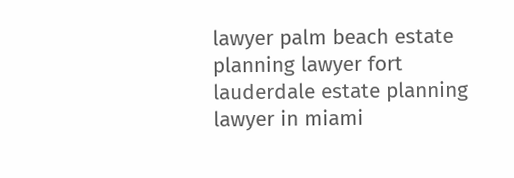lawyer palm beach estate planning lawyer fort lauderdale estate planning lawyer in miami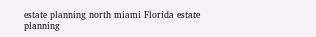estate planning north miami Florida estate planning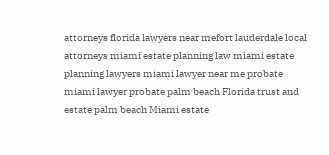attorneys florida lawyers near mefort lauderdale local attorneys miami estate planning law miami estate planning lawyers miami lawyer near me probate miami lawyer probate palm beach Florida trust and estate palm beach Miami estate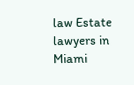law Estate lawyers in Miami